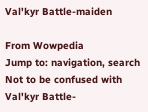Val'kyr Battle-maiden

From Wowpedia
Jump to: navigation, search
Not to be confused with Val'kyr Battle-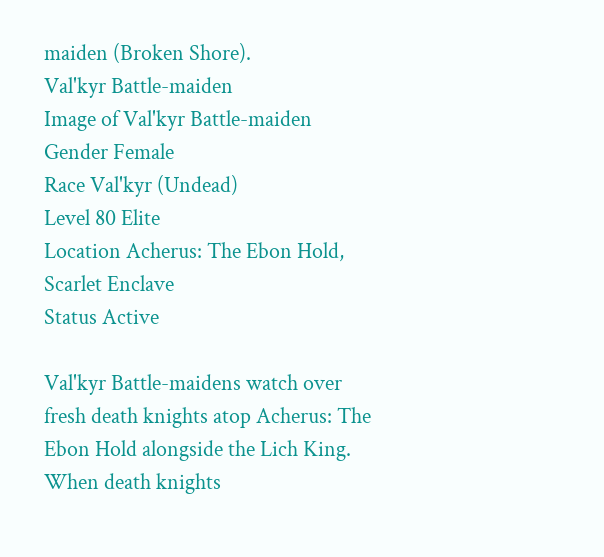maiden (Broken Shore).
Val'kyr Battle-maiden
Image of Val'kyr Battle-maiden
Gender Female
Race Val'kyr (Undead)
Level 80 Elite
Location Acherus: The Ebon Hold, Scarlet Enclave
Status Active

Val'kyr Battle-maidens watch over fresh death knights atop Acherus: The Ebon Hold alongside the Lich King. When death knights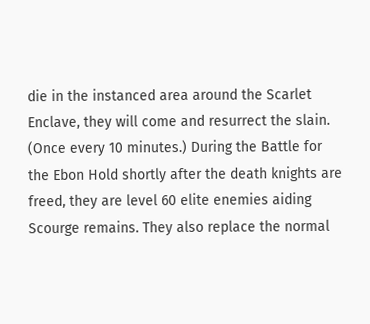die in the instanced area around the Scarlet Enclave, they will come and resurrect the slain. (Once every 10 minutes.) During the Battle for the Ebon Hold shortly after the death knights are freed, they are level 60 elite enemies aiding Scourge remains. They also replace the normal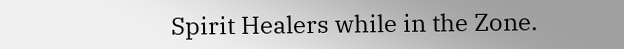Spirit Healers while in the Zone.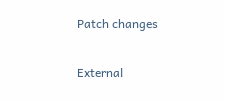Patch changes

External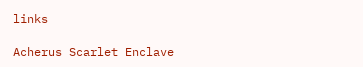links

Acherus Scarlet Enclave